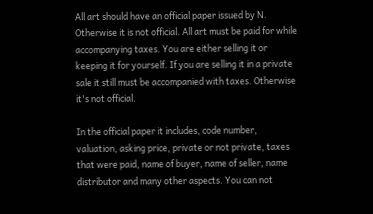All art should have an official paper issued by N. Otherwise it is not official. All art must be paid for while accompanying taxes. You are either selling it or keeping it for yourself. If you are selling it in a private sale it still must be accompanied with taxes. Otherwise it's not official.

In the official paper it includes, code number, valuation, asking price, private or not private, taxes that were paid, name of buyer, name of seller, name distributor and many other aspects. You can not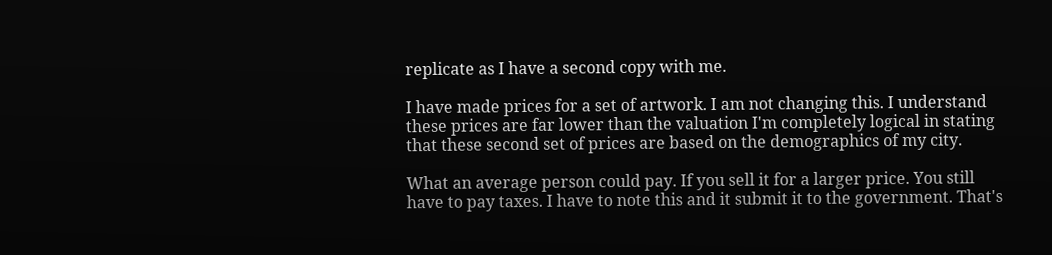replicate as I have a second copy with me.

I have made prices for a set of artwork. I am not changing this. I understand these prices are far lower than the valuation I'm completely logical in stating that these second set of prices are based on the demographics of my city.

What an average person could pay. If you sell it for a larger price. You still have to pay taxes. I have to note this and it submit it to the government. That's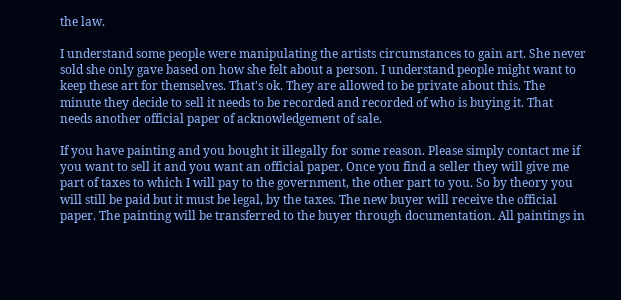the law.

I understand some people were manipulating the artists circumstances to gain art. She never sold she only gave based on how she felt about a person. I understand people might want to keep these art for themselves. That's ok. They are allowed to be private about this. The minute they decide to sell it needs to be recorded and recorded of who is buying it. That needs another official paper of acknowledgement of sale.

If you have painting and you bought it illegally for some reason. Please simply contact me if you want to sell it and you want an official paper. Once you find a seller they will give me part of taxes to which I will pay to the government, the other part to you. So by theory you will still be paid but it must be legal, by the taxes. The new buyer will receive the official paper. The painting will be transferred to the buyer through documentation. All paintings in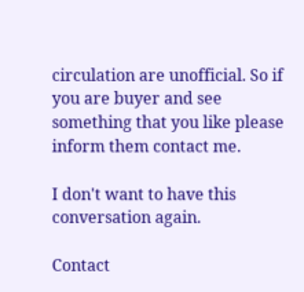circulation are unofficial. So if you are buyer and see something that you like please inform them contact me.

I don't want to have this conversation again.

Contact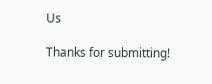Us

Thanks for submitting!